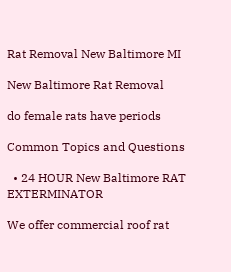Rat Removal New Baltimore MI

New Baltimore Rat Removal

do female rats have periods

Common Topics and Questions

  • 24 HOUR New Baltimore RAT EXTERMINATOR

We offer commercial roof rat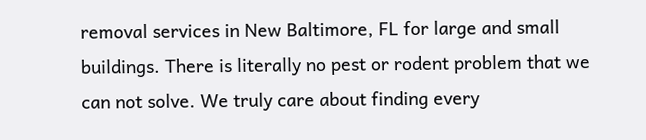removal services in New Baltimore, FL for large and small buildings. There is literally no pest or rodent problem that we can not solve. We truly care about finding every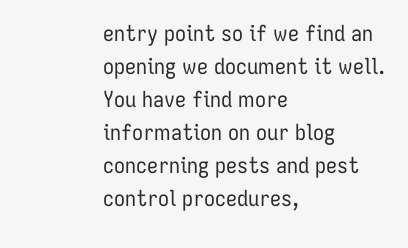entry point so if we find an opening we document it well. You have find more information on our blog concerning pests and pest control procedures,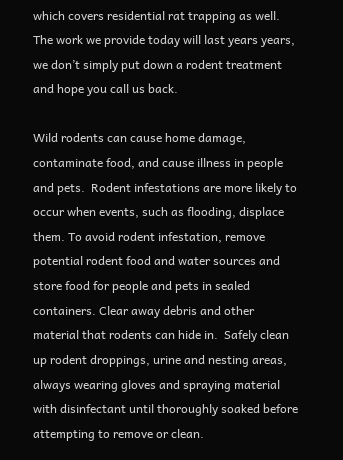which covers residential rat trapping as well. The work we provide today will last years years, we don’t simply put down a rodent treatment and hope you call us back.

Wild rodents can cause home damage, contaminate food, and cause illness in people and pets.  Rodent infestations are more likely to occur when events, such as flooding, displace them. To avoid rodent infestation, remove potential rodent food and water sources and store food for people and pets in sealed containers. Clear away debris and other material that rodents can hide in.  Safely clean up rodent droppings, urine and nesting areas, always wearing gloves and spraying material with disinfectant until thoroughly soaked before attempting to remove or clean.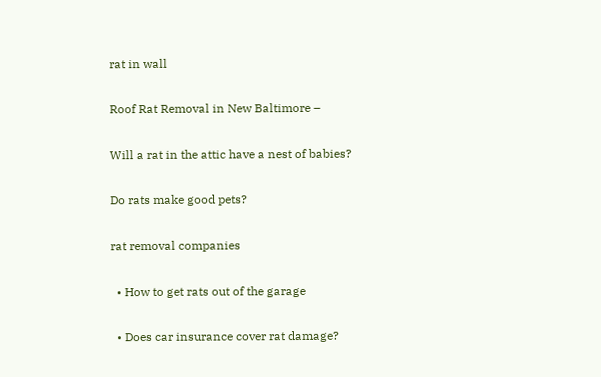rat in wall

Roof Rat Removal in New Baltimore –

Will a rat in the attic have a nest of babies?

Do rats make good pets?

rat removal companies

  • How to get rats out of the garage

  • Does car insurance cover rat damage?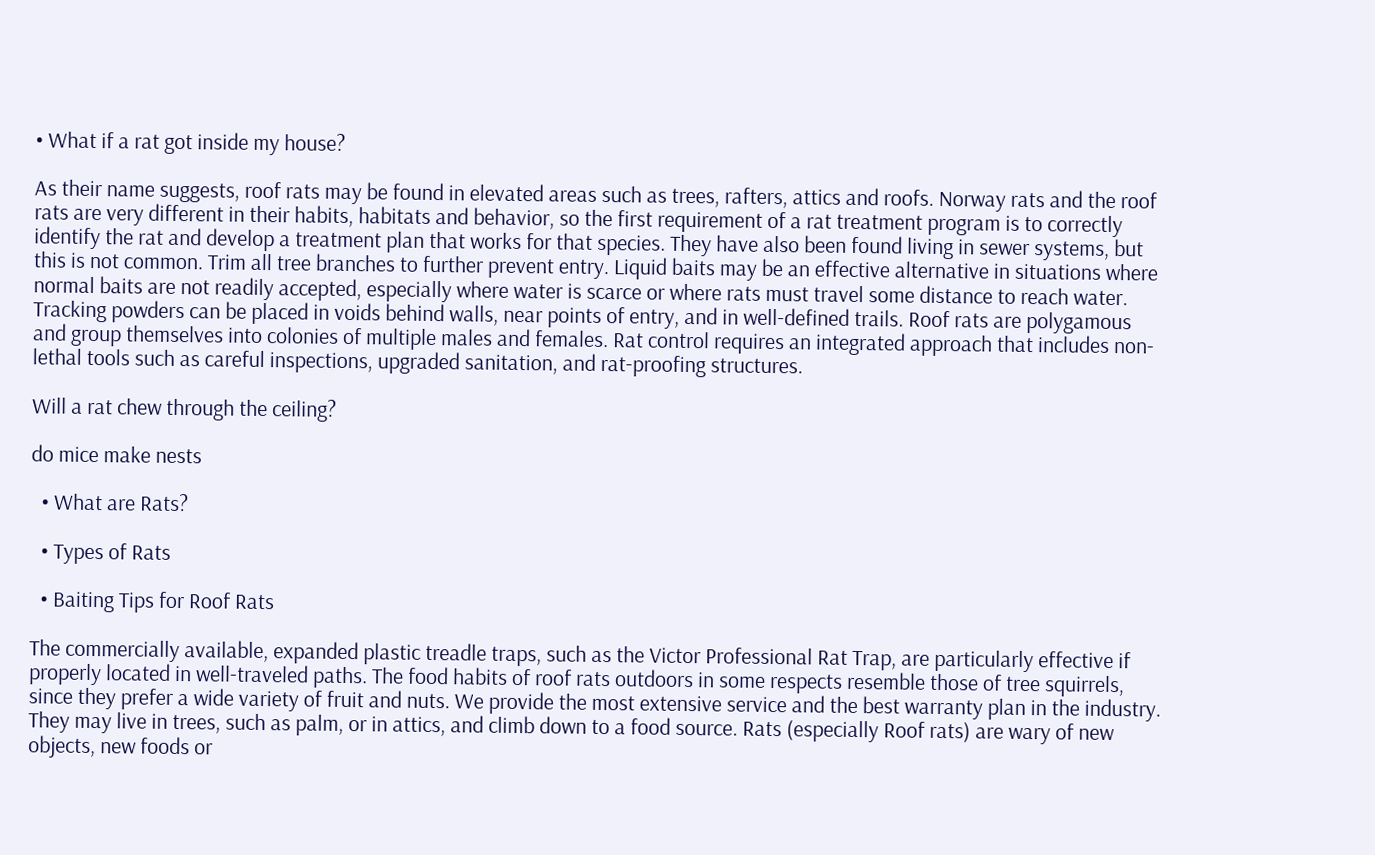• What if a rat got inside my house?

As their name suggests, roof rats may be found in elevated areas such as trees, rafters, attics and roofs. Norway rats and the roof rats are very different in their habits, habitats and behavior, so the first requirement of a rat treatment program is to correctly identify the rat and develop a treatment plan that works for that species. They have also been found living in sewer systems, but this is not common. Trim all tree branches to further prevent entry. Liquid baits may be an effective alternative in situations where normal baits are not readily accepted, especially where water is scarce or where rats must travel some distance to reach water. Tracking powders can be placed in voids behind walls, near points of entry, and in well-defined trails. Roof rats are polygamous and group themselves into colonies of multiple males and females. Rat control requires an integrated approach that includes non-lethal tools such as careful inspections, upgraded sanitation, and rat-proofing structures.

Will a rat chew through the ceiling?

do mice make nests

  • What are Rats?

  • Types of Rats

  • Baiting Tips for Roof Rats

The commercially available, expanded plastic treadle traps, such as the Victor Professional Rat Trap, are particularly effective if properly located in well-traveled paths. The food habits of roof rats outdoors in some respects resemble those of tree squirrels, since they prefer a wide variety of fruit and nuts. We provide the most extensive service and the best warranty plan in the industry. They may live in trees, such as palm, or in attics, and climb down to a food source. Rats (especially Roof rats) are wary of new objects, new foods or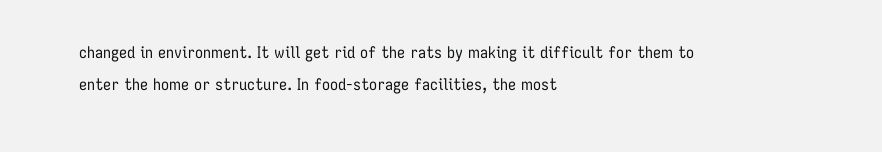changed in environment. It will get rid of the rats by making it difficult for them to enter the home or structure. In food-storage facilities, the most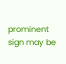prominent sign may be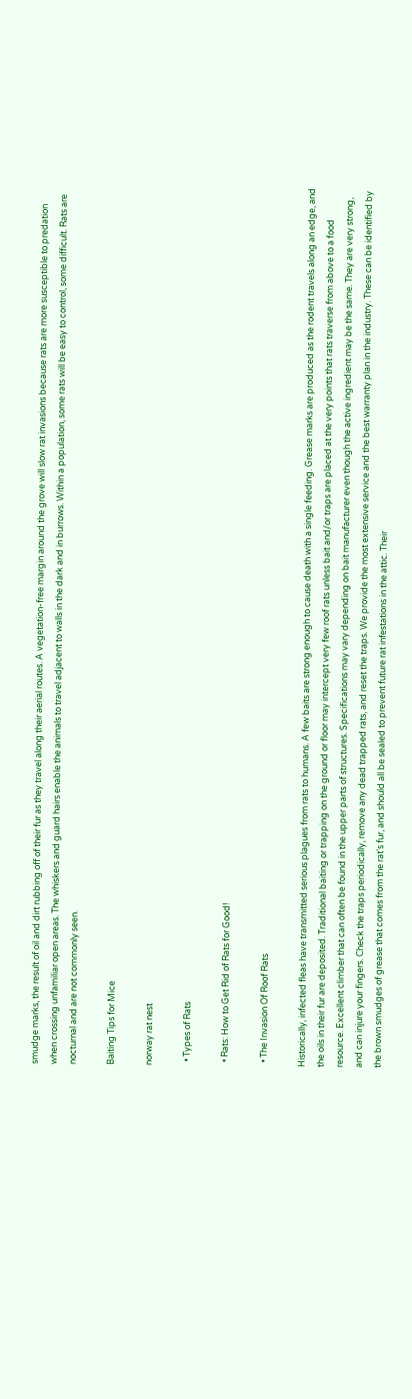smudge marks, the result of oil and dirt rubbing off of their fur as they travel along their aerial routes. A vegetation-free margin around the grove will slow rat invasions because rats are more susceptible to predation when crossing unfamiliar open areas. The whiskers and guard hairs enable the animals to travel adjacent to walls in the dark and in burrows. Within a population, some rats will be easy to control, some difficult. Rats are nocturnal and are not commonly seen.

Baiting Tips for Mice

norway rat nest

  • Types of Rats

  • Rats: How to Get Rid of Rats for Good!

  • The Invasion Of Roof Rats

Historically, infected fleas have transmitted serious plagues from rats to humans. A few baits are strong enough to cause death with a single feeding. Grease marks are produced as the rodent travels along an edge, and the oils in their fur are deposited. Traditional baiting or trapping on the ground or floor may intercept very few roof rats unless bait and/or traps are placed at the very points that rats traverse from above to a food resource. Excellent climber that can often be found in the upper parts of structures. Specifications may vary depending on bait manufacturer even though the active ingredient may be the same. They are very strong, and can injure your fingers. Check the traps periodically, remove any dead trapped rats, and reset the traps. We provide the most extensive service and the best warranty plan in the industry. These can be identified by the brown smudges of grease that comes from the rat's fur, and should all be sealed to prevent future rat infestations in the attic. Their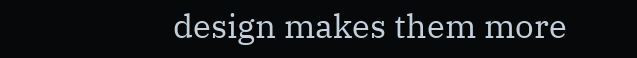design makes them more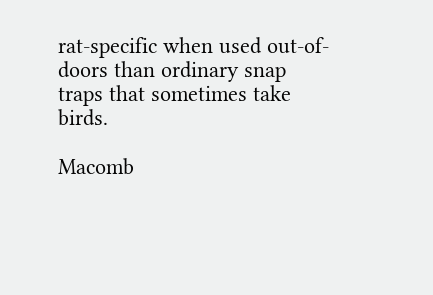rat-specific when used out-of-doors than ordinary snap traps that sometimes take birds.

Macomb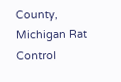County, Michigan Rat Control